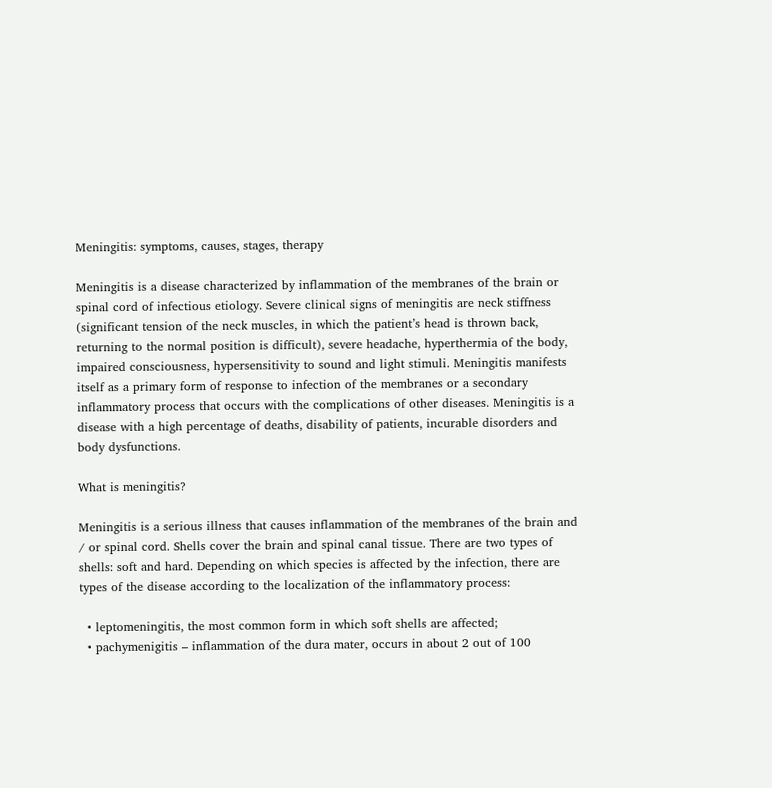Meningitis: symptoms, causes, stages, therapy

Meningitis is a disease characterized by inflammation of the membranes of the brain or spinal cord of infectious etiology. Severe clinical signs of meningitis are neck stiffness (significant tension of the neck muscles, in which the patient’s head is thrown back, returning to the normal position is difficult), severe headache, hyperthermia of the body, impaired consciousness, hypersensitivity to sound and light stimuli. Meningitis manifests itself as a primary form of response to infection of the membranes or a secondary inflammatory process that occurs with the complications of other diseases. Meningitis is a disease with a high percentage of deaths, disability of patients, incurable disorders and body dysfunctions.

What is meningitis?

Meningitis is a serious illness that causes inflammation of the membranes of the brain and / or spinal cord. Shells cover the brain and spinal canal tissue. There are two types of shells: soft and hard. Depending on which species is affected by the infection, there are types of the disease according to the localization of the inflammatory process:

  • leptomeningitis, the most common form in which soft shells are affected;
  • pachymenigitis – inflammation of the dura mater, occurs in about 2 out of 100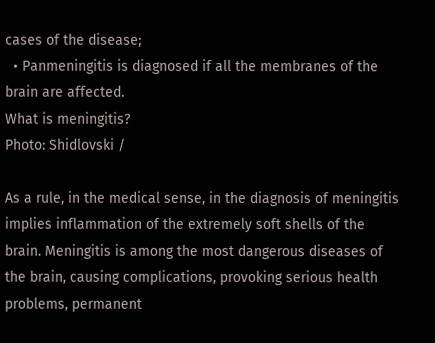cases of the disease;
  • Panmeningitis is diagnosed if all the membranes of the brain are affected.
What is meningitis?
Photo: Shidlovski /

As a rule, in the medical sense, in the diagnosis of meningitis implies inflammation of the extremely soft shells of the brain. Meningitis is among the most dangerous diseases of the brain, causing complications, provoking serious health problems, permanent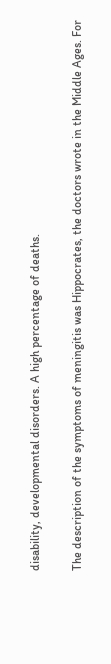disability, developmental disorders. A high percentage of deaths.

The description of the symptoms of meningitis was Hippocrates, the doctors wrote in the Middle Ages. For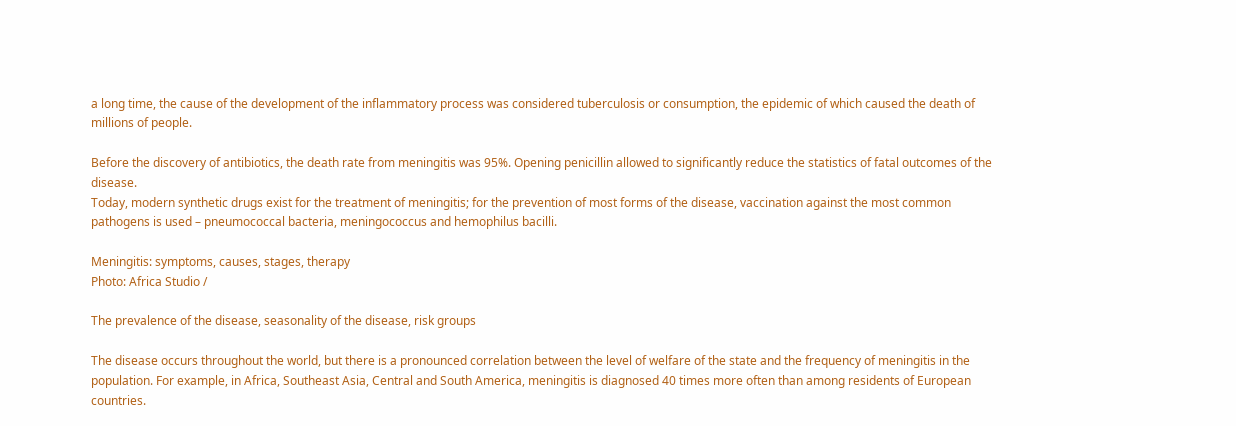a long time, the cause of the development of the inflammatory process was considered tuberculosis or consumption, the epidemic of which caused the death of millions of people.

Before the discovery of antibiotics, the death rate from meningitis was 95%. Opening penicillin allowed to significantly reduce the statistics of fatal outcomes of the disease.
Today, modern synthetic drugs exist for the treatment of meningitis; for the prevention of most forms of the disease, vaccination against the most common pathogens is used – pneumococcal bacteria, meningococcus and hemophilus bacilli.

Meningitis: symptoms, causes, stages, therapy
Photo: Africa Studio /

The prevalence of the disease, seasonality of the disease, risk groups

The disease occurs throughout the world, but there is a pronounced correlation between the level of welfare of the state and the frequency of meningitis in the population. For example, in Africa, Southeast Asia, Central and South America, meningitis is diagnosed 40 times more often than among residents of European countries.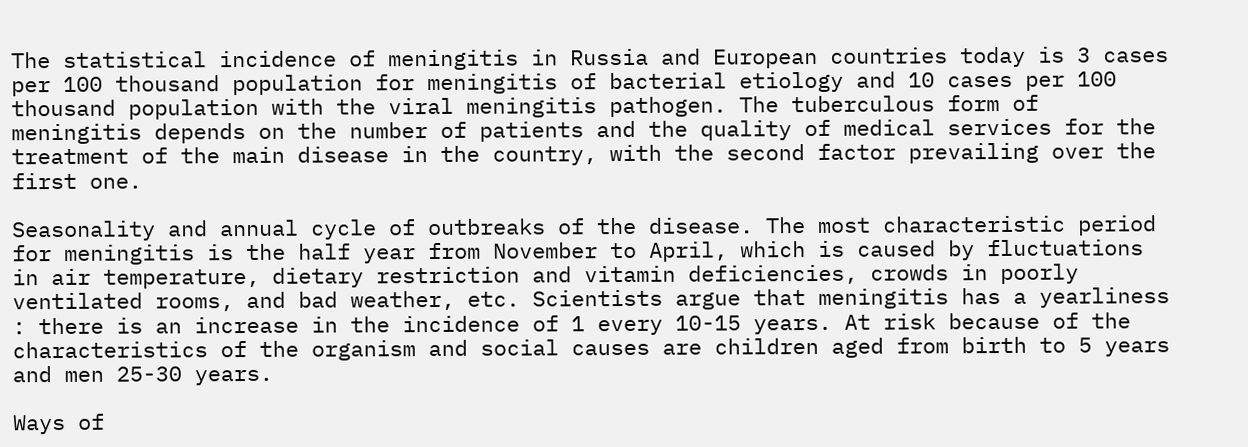The statistical incidence of meningitis in Russia and European countries today is 3 cases per 100 thousand population for meningitis of bacterial etiology and 10 cases per 100 thousand population with the viral meningitis pathogen. The tuberculous form of meningitis depends on the number of patients and the quality of medical services for the treatment of the main disease in the country, with the second factor prevailing over the first one.

Seasonality and annual cycle of outbreaks of the disease. The most characteristic period for meningitis is the half year from November to April, which is caused by fluctuations in air temperature, dietary restriction and vitamin deficiencies, crowds in poorly ventilated rooms, and bad weather, etc. Scientists argue that meningitis has a yearliness : there is an increase in the incidence of 1 every 10-15 years. At risk because of the characteristics of the organism and social causes are children aged from birth to 5 years and men 25-30 years.

Ways of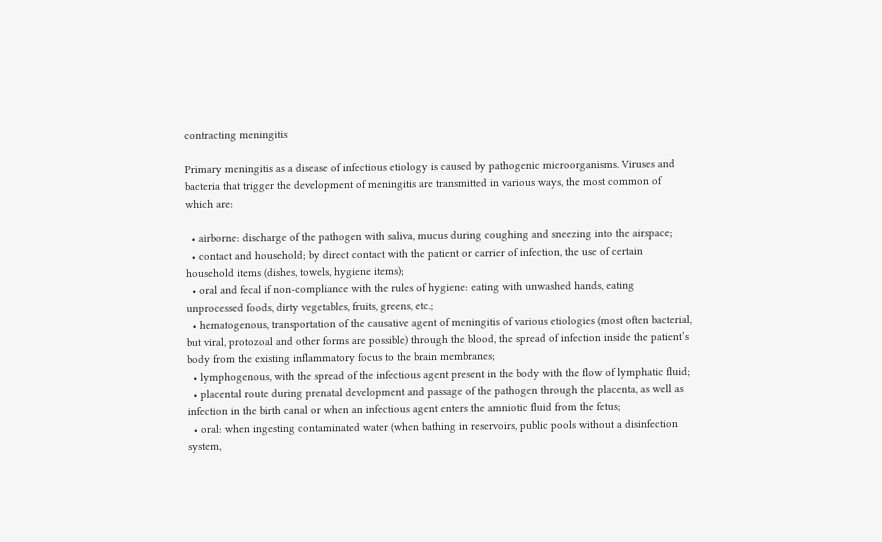contracting meningitis

Primary meningitis as a disease of infectious etiology is caused by pathogenic microorganisms. Viruses and bacteria that trigger the development of meningitis are transmitted in various ways, the most common of which are:

  • airborne: discharge of the pathogen with saliva, mucus during coughing and sneezing into the airspace;
  • contact and household; by direct contact with the patient or carrier of infection, the use of certain household items (dishes, towels, hygiene items);
  • oral and fecal if non-compliance with the rules of hygiene: eating with unwashed hands, eating unprocessed foods, dirty vegetables, fruits, greens, etc.;
  • hematogenous, transportation of the causative agent of meningitis of various etiologies (most often bacterial, but viral, protozoal and other forms are possible) through the blood, the spread of infection inside the patient’s body from the existing inflammatory focus to the brain membranes;
  • lymphogenous, with the spread of the infectious agent present in the body with the flow of lymphatic fluid;
  • placental route during prenatal development and passage of the pathogen through the placenta, as well as infection in the birth canal or when an infectious agent enters the amniotic fluid from the fetus;
  • oral: when ingesting contaminated water (when bathing in reservoirs, public pools without a disinfection system,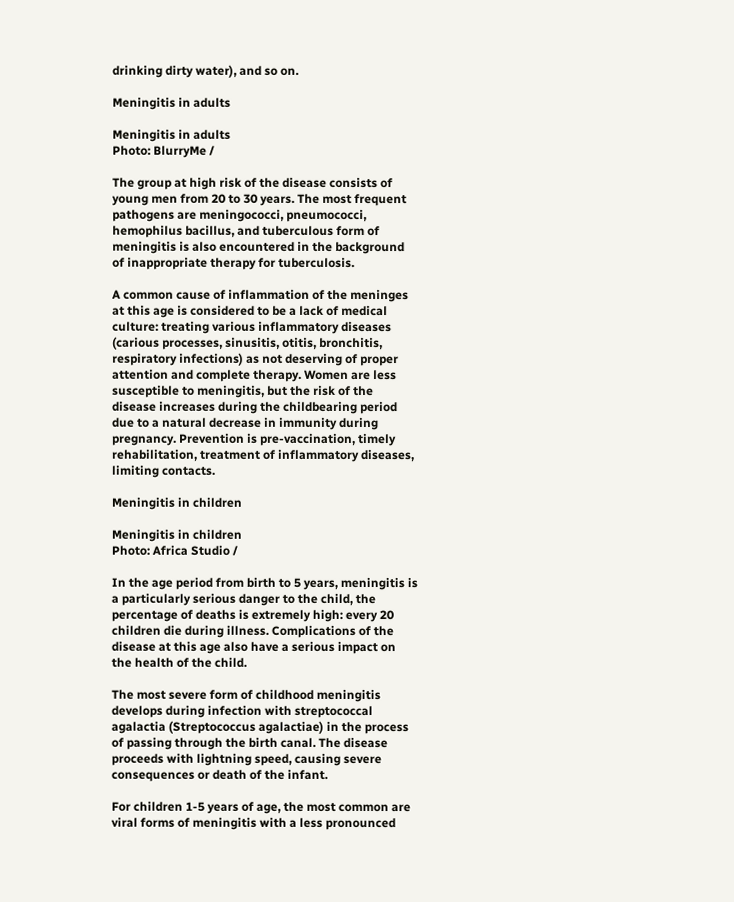drinking dirty water), and so on.

Meningitis in adults

Meningitis in adults
Photo: BlurryMe /

The group at high risk of the disease consists of young men from 20 to 30 years. The most frequent pathogens are meningococci, pneumococci, hemophilus bacillus, and tuberculous form of meningitis is also encountered in the background of inappropriate therapy for tuberculosis.

A common cause of inflammation of the meninges at this age is considered to be a lack of medical culture: treating various inflammatory diseases (carious processes, sinusitis, otitis, bronchitis, respiratory infections) as not deserving of proper attention and complete therapy. Women are less susceptible to meningitis, but the risk of the disease increases during the childbearing period due to a natural decrease in immunity during pregnancy. Prevention is pre-vaccination, timely rehabilitation, treatment of inflammatory diseases, limiting contacts.

Meningitis in children

Meningitis in children
Photo: Africa Studio /

In the age period from birth to 5 years, meningitis is a particularly serious danger to the child, the percentage of deaths is extremely high: every 20 children die during illness. Complications of the disease at this age also have a serious impact on the health of the child.

The most severe form of childhood meningitis develops during infection with streptococcal agalactia (Streptococcus agalactiae) in the process of passing through the birth canal. The disease proceeds with lightning speed, causing severe consequences or death of the infant.

For children 1-5 years of age, the most common are viral forms of meningitis with a less pronounced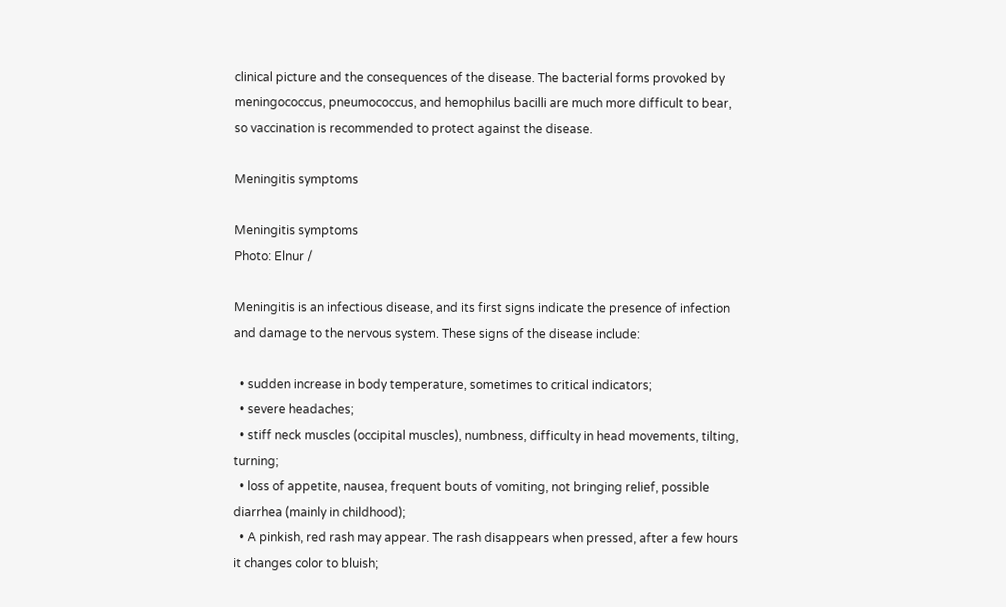clinical picture and the consequences of the disease. The bacterial forms provoked by meningococcus, pneumococcus, and hemophilus bacilli are much more difficult to bear, so vaccination is recommended to protect against the disease.

Meningitis symptoms

Meningitis symptoms
Photo: Elnur /

Meningitis is an infectious disease, and its first signs indicate the presence of infection and damage to the nervous system. These signs of the disease include:

  • sudden increase in body temperature, sometimes to critical indicators;
  • severe headaches;
  • stiff neck muscles (occipital muscles), numbness, difficulty in head movements, tilting, turning;
  • loss of appetite, nausea, frequent bouts of vomiting, not bringing relief, possible diarrhea (mainly in childhood);
  • A pinkish, red rash may appear. The rash disappears when pressed, after a few hours it changes color to bluish;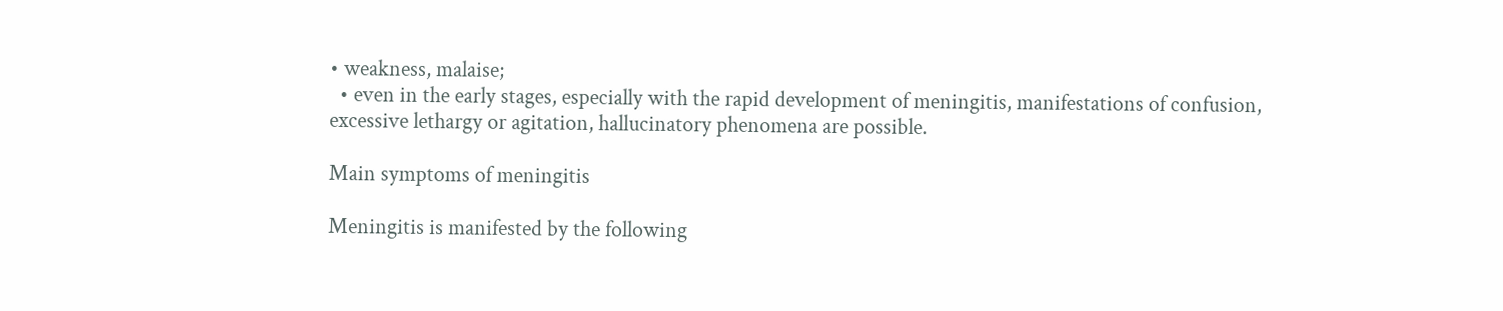• weakness, malaise;
  • even in the early stages, especially with the rapid development of meningitis, manifestations of confusion, excessive lethargy or agitation, hallucinatory phenomena are possible.

Main symptoms of meningitis

Meningitis is manifested by the following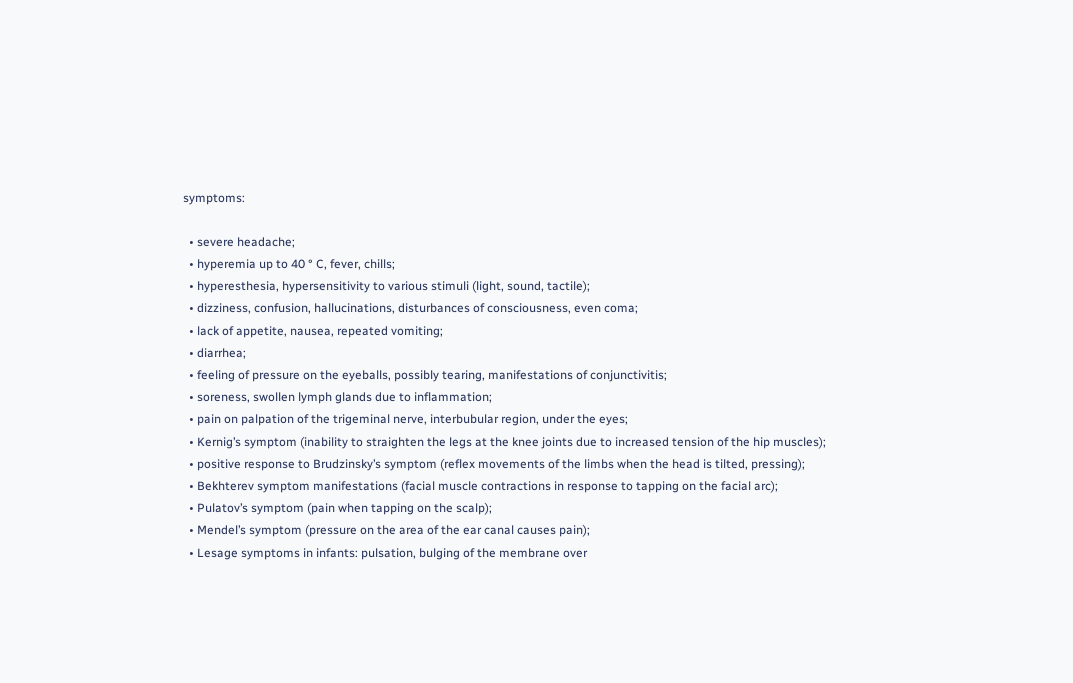symptoms:

  • severe headache;
  • hyperemia up to 40 ° C, fever, chills;
  • hyperesthesia, hypersensitivity to various stimuli (light, sound, tactile);
  • dizziness, confusion, hallucinations, disturbances of consciousness, even coma;
  • lack of appetite, nausea, repeated vomiting;
  • diarrhea;
  • feeling of pressure on the eyeballs, possibly tearing, manifestations of conjunctivitis;
  • soreness, swollen lymph glands due to inflammation;
  • pain on palpation of the trigeminal nerve, interbubular region, under the eyes;
  • Kernig’s symptom (inability to straighten the legs at the knee joints due to increased tension of the hip muscles);
  • positive response to Brudzinsky’s symptom (reflex movements of the limbs when the head is tilted, pressing);
  • Bekhterev symptom manifestations (facial muscle contractions in response to tapping on the facial arc);
  • Pulatov’s symptom (pain when tapping on the scalp);
  • Mendel’s symptom (pressure on the area of the ear canal causes pain);
  • Lesage symptoms in infants: pulsation, bulging of the membrane over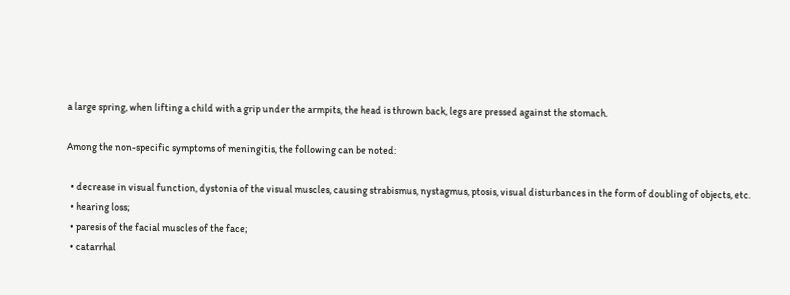a large spring, when lifting a child with a grip under the armpits, the head is thrown back, legs are pressed against the stomach.

Among the non-specific symptoms of meningitis, the following can be noted:

  • decrease in visual function, dystonia of the visual muscles, causing strabismus, nystagmus, ptosis, visual disturbances in the form of doubling of objects, etc.
  • hearing loss;
  • paresis of the facial muscles of the face;
  • catarrhal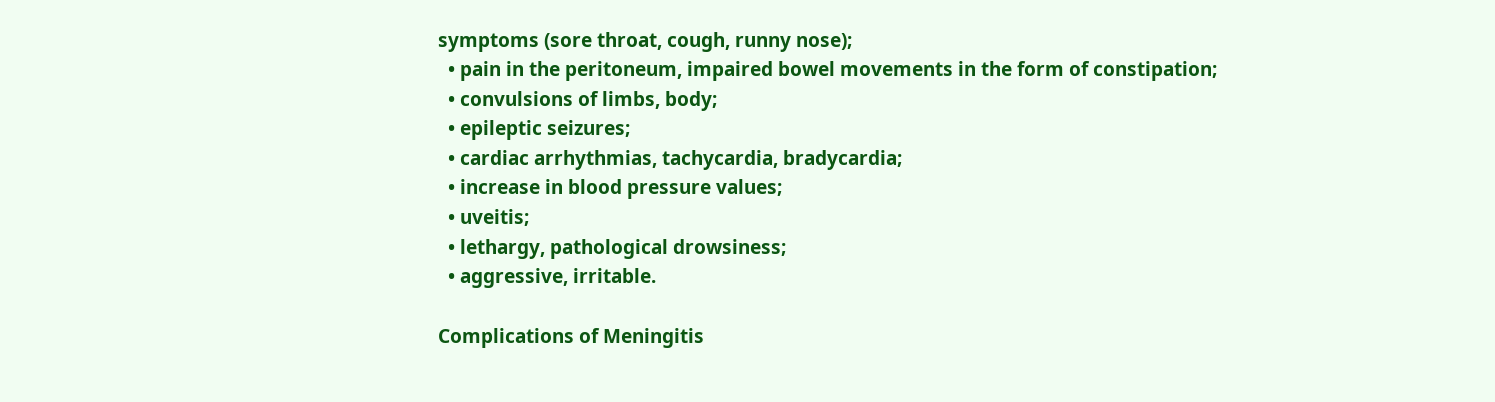symptoms (sore throat, cough, runny nose);
  • pain in the peritoneum, impaired bowel movements in the form of constipation;
  • convulsions of limbs, body;
  • epileptic seizures;
  • cardiac arrhythmias, tachycardia, bradycardia;
  • increase in blood pressure values;
  • uveitis;
  • lethargy, pathological drowsiness;
  • aggressive, irritable.

Complications of Meningitis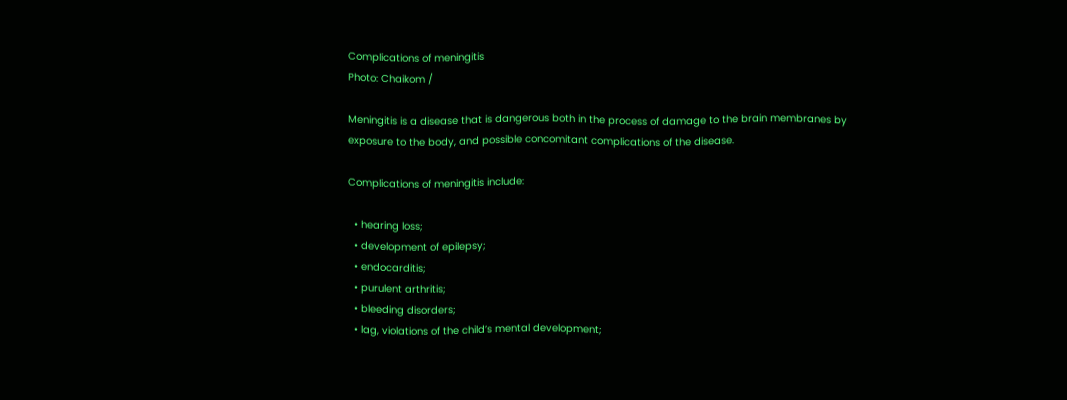Complications of meningitis
Photo: Chaikom /

Meningitis is a disease that is dangerous both in the process of damage to the brain membranes by exposure to the body, and possible concomitant complications of the disease.

Complications of meningitis include:

  • hearing loss;
  • development of epilepsy;
  • endocarditis;
  • purulent arthritis;
  • bleeding disorders;
  • lag, violations of the child’s mental development;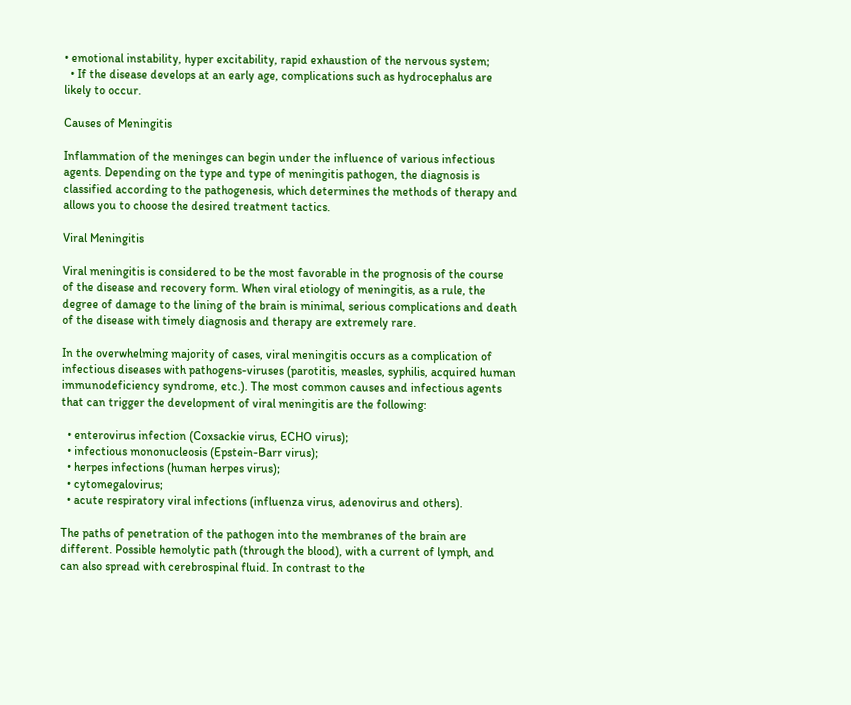• emotional instability, hyper excitability, rapid exhaustion of the nervous system;
  • If the disease develops at an early age, complications such as hydrocephalus are likely to occur.

Causes of Meningitis

Inflammation of the meninges can begin under the influence of various infectious agents. Depending on the type and type of meningitis pathogen, the diagnosis is classified according to the pathogenesis, which determines the methods of therapy and allows you to choose the desired treatment tactics.

Viral Meningitis

Viral meningitis is considered to be the most favorable in the prognosis of the course of the disease and recovery form. When viral etiology of meningitis, as a rule, the degree of damage to the lining of the brain is minimal, serious complications and death of the disease with timely diagnosis and therapy are extremely rare.

In the overwhelming majority of cases, viral meningitis occurs as a complication of infectious diseases with pathogens-viruses (parotitis, measles, syphilis, acquired human immunodeficiency syndrome, etc.). The most common causes and infectious agents that can trigger the development of viral meningitis are the following:

  • enterovirus infection (Coxsackie virus, ECHO virus);
  • infectious mononucleosis (Epstein-Barr virus);
  • herpes infections (human herpes virus);
  • cytomegalovirus;
  • acute respiratory viral infections (influenza virus, adenovirus and others).

The paths of penetration of the pathogen into the membranes of the brain are different. Possible hemolytic path (through the blood), with a current of lymph, and can also spread with cerebrospinal fluid. In contrast to the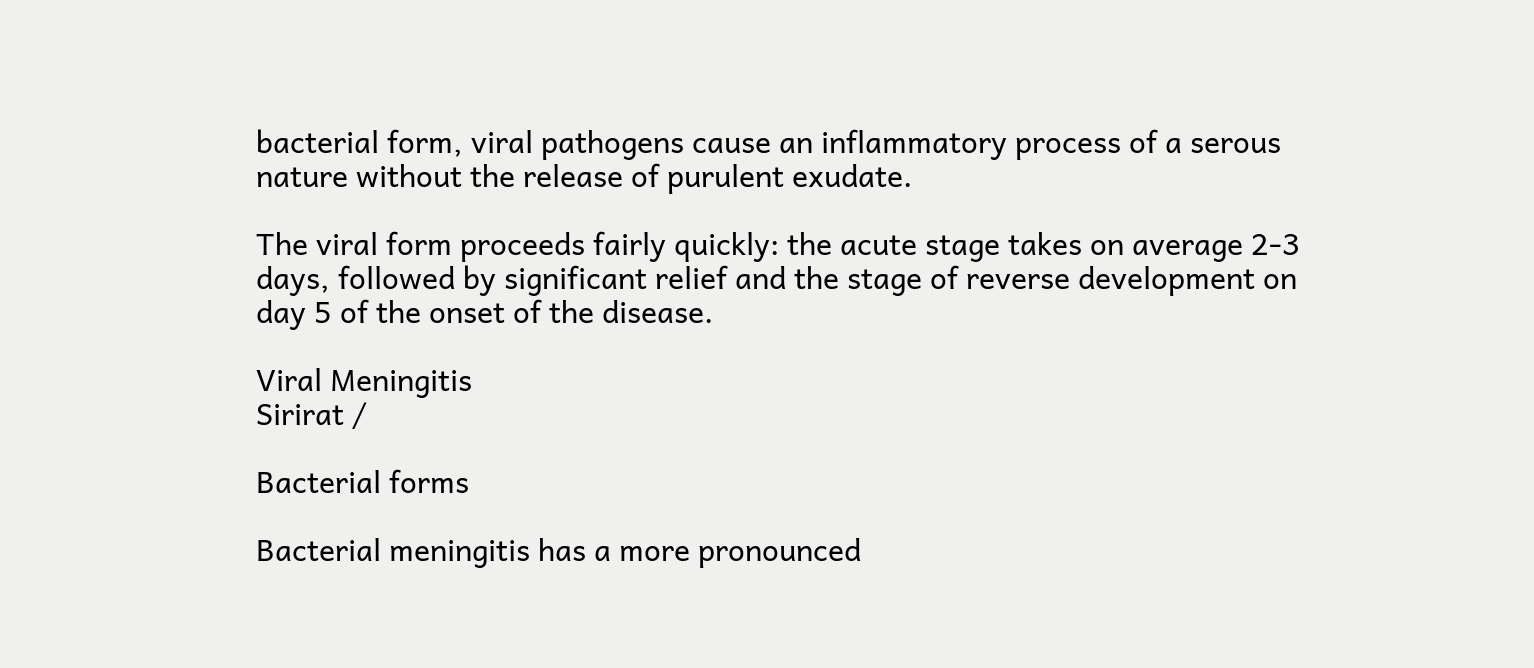bacterial form, viral pathogens cause an inflammatory process of a serous nature without the release of purulent exudate.

The viral form proceeds fairly quickly: the acute stage takes on average 2-3 days, followed by significant relief and the stage of reverse development on day 5 of the onset of the disease.

Viral Meningitis
Sirirat /

Bacterial forms

Bacterial meningitis has a more pronounced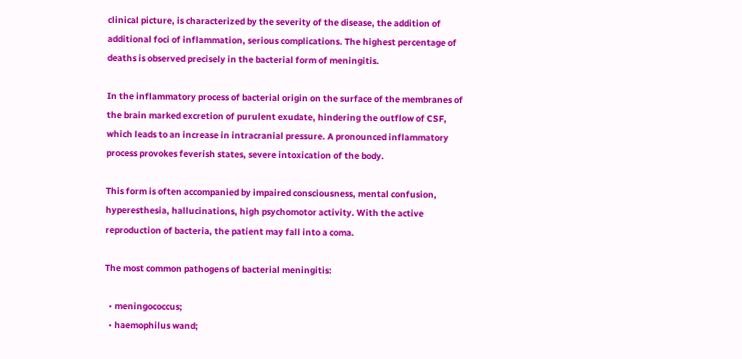clinical picture, is characterized by the severity of the disease, the addition of additional foci of inflammation, serious complications. The highest percentage of deaths is observed precisely in the bacterial form of meningitis.

In the inflammatory process of bacterial origin on the surface of the membranes of the brain marked excretion of purulent exudate, hindering the outflow of CSF, which leads to an increase in intracranial pressure. A pronounced inflammatory process provokes feverish states, severe intoxication of the body.

This form is often accompanied by impaired consciousness, mental confusion, hyperesthesia, hallucinations, high psychomotor activity. With the active reproduction of bacteria, the patient may fall into a coma.

The most common pathogens of bacterial meningitis:

  • meningococcus;
  • haemophilus wand;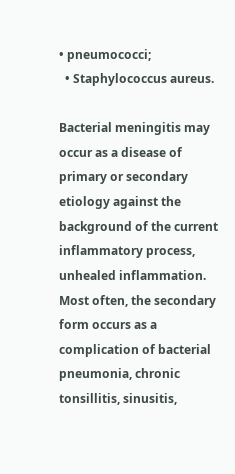• pneumococci;
  • Staphylococcus aureus.

Bacterial meningitis may occur as a disease of primary or secondary etiology against the background of the current inflammatory process, unhealed inflammation. Most often, the secondary form occurs as a complication of bacterial pneumonia, chronic tonsillitis, sinusitis,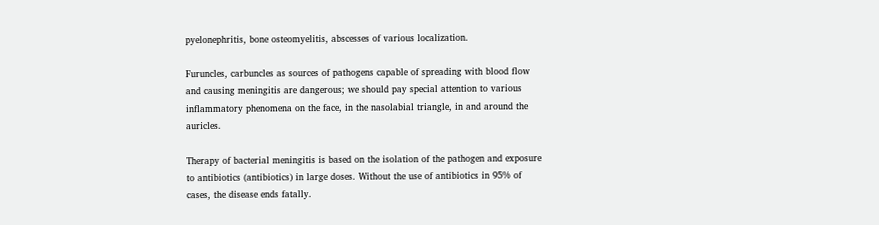pyelonephritis, bone osteomyelitis, abscesses of various localization.

Furuncles, carbuncles as sources of pathogens capable of spreading with blood flow and causing meningitis are dangerous; we should pay special attention to various inflammatory phenomena on the face, in the nasolabial triangle, in and around the auricles.

Therapy of bacterial meningitis is based on the isolation of the pathogen and exposure to antibiotics (antibiotics) in large doses. Without the use of antibiotics in 95% of cases, the disease ends fatally.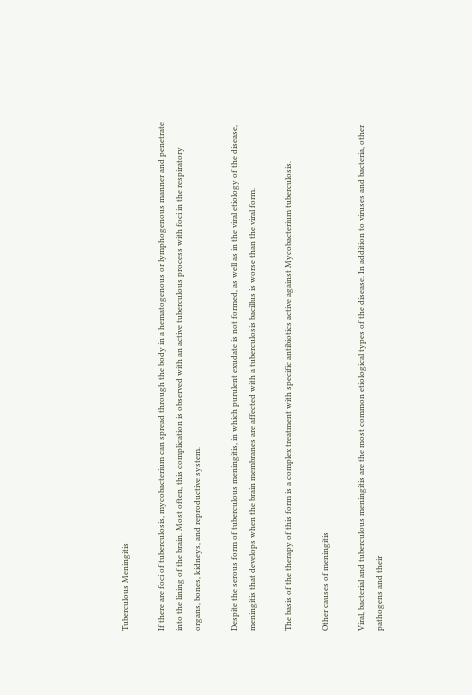Tuberculous Meningitis

If there are foci of tuberculosis, mycobacterium can spread through the body in a hematogenous or lymphogenous manner and penetrate into the lining of the brain. Most often, this complication is observed with an active tuberculous process with foci in the respiratory organs, bones, kidneys, and reproductive system.

Despite the serous form of tuberculous meningitis, in which purulent exudate is not formed, as well as in the viral etiology of the disease, meningitis that develops when the brain membranes are affected with a tuberculosis bacillus is worse than the viral form.

The basis of the therapy of this form is a complex treatment with specific antibiotics active against Mycobacterium tuberculosis.

Other causes of meningitis

Viral, bacterial and tuberculous meningitis are the most common etiological types of the disease. In addition to viruses and bacteria, other pathogens and their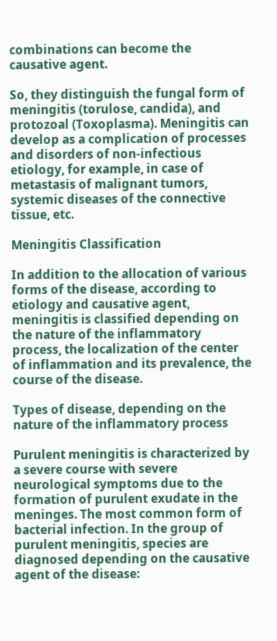combinations can become the causative agent.

So, they distinguish the fungal form of meningitis (torulose, candida), and protozoal (Toxoplasma). Meningitis can develop as a complication of processes and disorders of non-infectious etiology, for example, in case of metastasis of malignant tumors, systemic diseases of the connective tissue, etc.

Meningitis Classification

In addition to the allocation of various forms of the disease, according to etiology and causative agent, meningitis is classified depending on the nature of the inflammatory process, the localization of the center of inflammation and its prevalence, the course of the disease.

Types of disease, depending on the nature of the inflammatory process

Purulent meningitis is characterized by a severe course with severe neurological symptoms due to the formation of purulent exudate in the meninges. The most common form of bacterial infection. In the group of purulent meningitis, species are diagnosed depending on the causative agent of the disease: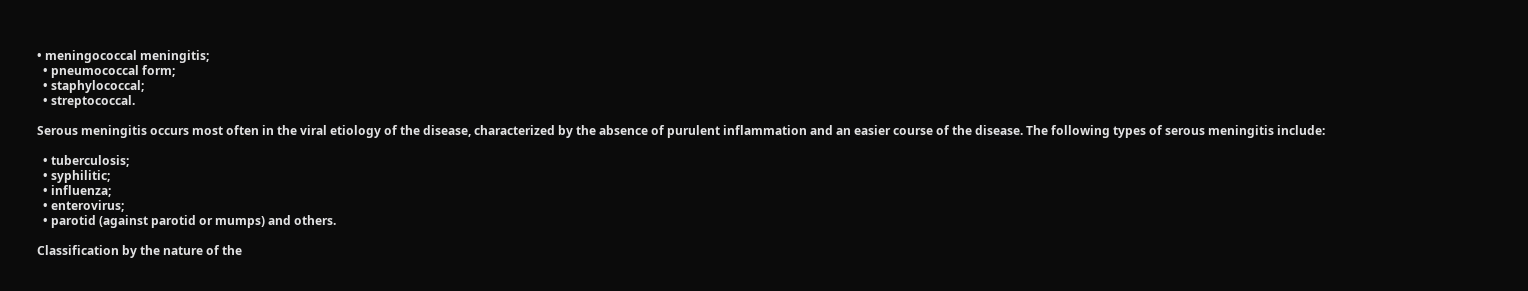• meningococcal meningitis;
  • pneumococcal form;
  • staphylococcal;
  • streptococcal.

Serous meningitis occurs most often in the viral etiology of the disease, characterized by the absence of purulent inflammation and an easier course of the disease. The following types of serous meningitis include:

  • tuberculosis;
  • syphilitic;
  • influenza;
  • enterovirus;
  • parotid (against parotid or mumps) and others.

Classification by the nature of the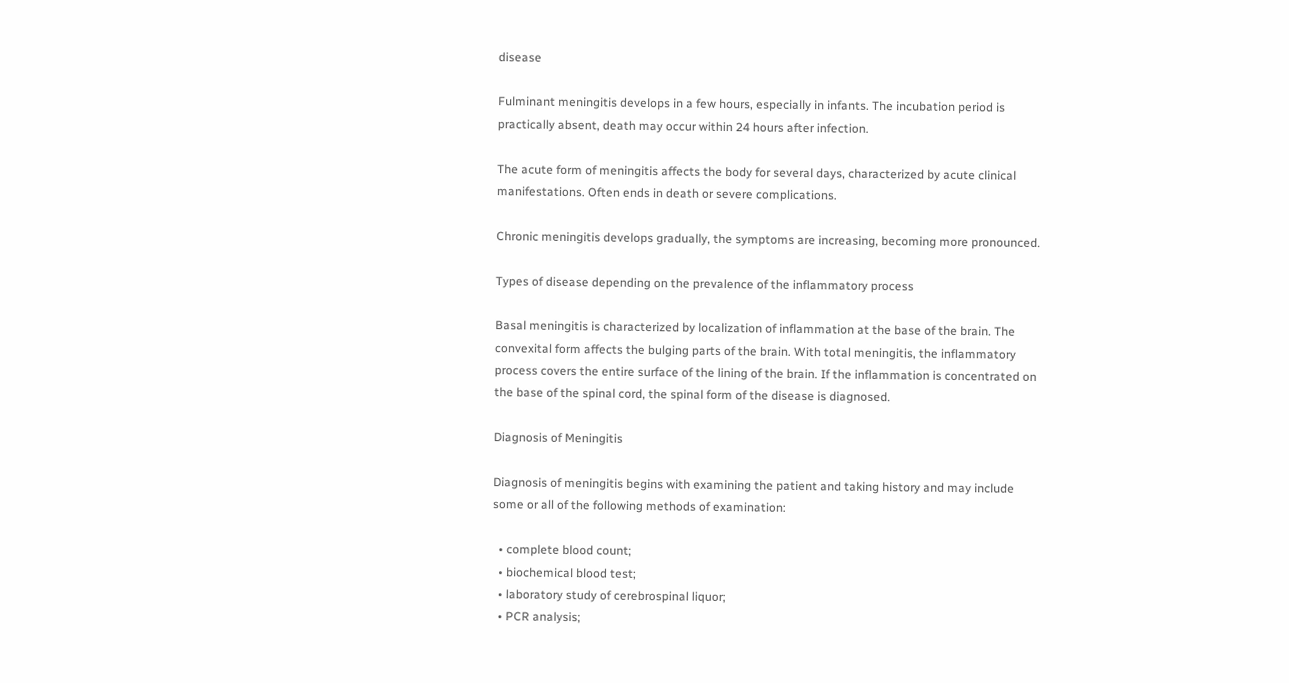disease

Fulminant meningitis develops in a few hours, especially in infants. The incubation period is practically absent, death may occur within 24 hours after infection.

The acute form of meningitis affects the body for several days, characterized by acute clinical manifestations. Often ends in death or severe complications.

Chronic meningitis develops gradually, the symptoms are increasing, becoming more pronounced.

Types of disease depending on the prevalence of the inflammatory process

Basal meningitis is characterized by localization of inflammation at the base of the brain. The convexital form affects the bulging parts of the brain. With total meningitis, the inflammatory process covers the entire surface of the lining of the brain. If the inflammation is concentrated on the base of the spinal cord, the spinal form of the disease is diagnosed.

Diagnosis of Meningitis

Diagnosis of meningitis begins with examining the patient and taking history and may include some or all of the following methods of examination:

  • complete blood count;
  • biochemical blood test;
  • laboratory study of cerebrospinal liquor;
  • PCR analysis;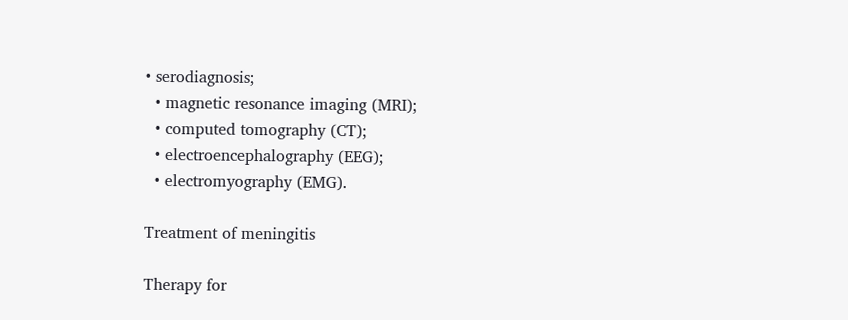• serodiagnosis;
  • magnetic resonance imaging (MRI);
  • computed tomography (CT);
  • electroencephalography (EEG);
  • electromyography (EMG).

Treatment of meningitis

Therapy for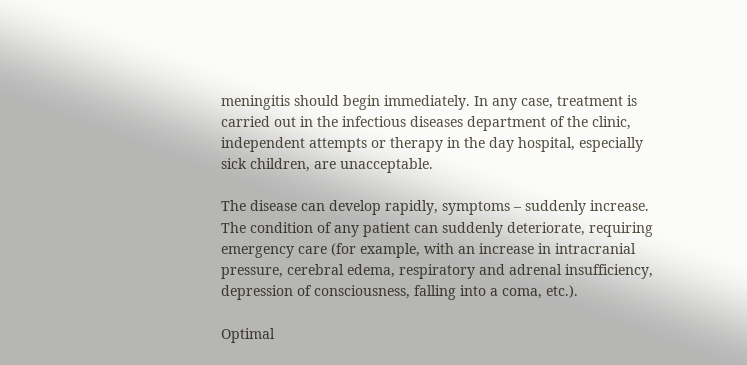meningitis should begin immediately. In any case, treatment is carried out in the infectious diseases department of the clinic, independent attempts or therapy in the day hospital, especially sick children, are unacceptable.

The disease can develop rapidly, symptoms – suddenly increase. The condition of any patient can suddenly deteriorate, requiring emergency care (for example, with an increase in intracranial pressure, cerebral edema, respiratory and adrenal insufficiency, depression of consciousness, falling into a coma, etc.).

Optimal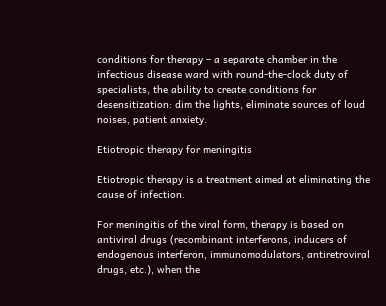conditions for therapy – a separate chamber in the infectious disease ward with round-the-clock duty of specialists, the ability to create conditions for desensitization: dim the lights, eliminate sources of loud noises, patient anxiety.

Etiotropic therapy for meningitis

Etiotropic therapy is a treatment aimed at eliminating the cause of infection.

For meningitis of the viral form, therapy is based on antiviral drugs (recombinant interferons, inducers of endogenous interferon, immunomodulators, antiretroviral drugs, etc.), when the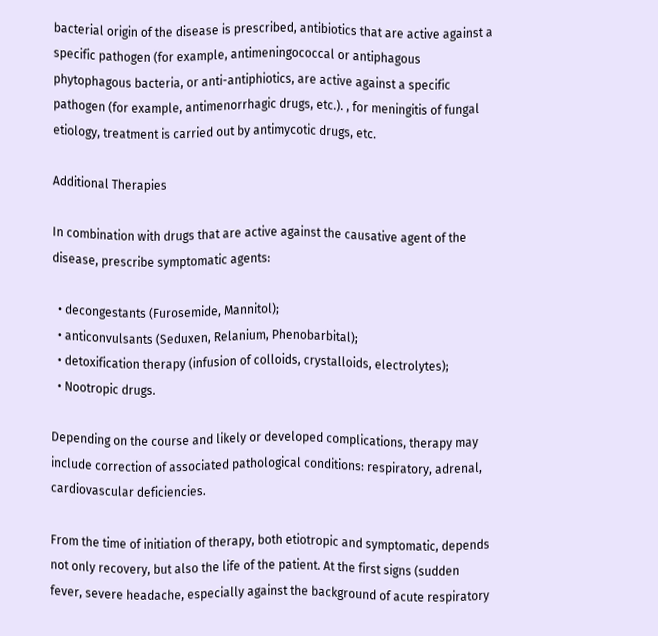bacterial origin of the disease is prescribed, antibiotics that are active against a specific pathogen (for example, antimeningococcal or antiphagous phytophagous bacteria, or anti-antiphiotics, are active against a specific pathogen (for example, antimenorrhagic drugs, etc.). , for meningitis of fungal etiology, treatment is carried out by antimycotic drugs, etc.

Additional Therapies

In combination with drugs that are active against the causative agent of the disease, prescribe symptomatic agents:

  • decongestants (Furosemide, Mannitol);
  • anticonvulsants (Seduxen, Relanium, Phenobarbital);
  • detoxification therapy (infusion of colloids, crystalloids, electrolytes);
  • Nootropic drugs.

Depending on the course and likely or developed complications, therapy may include correction of associated pathological conditions: respiratory, adrenal, cardiovascular deficiencies.

From the time of initiation of therapy, both etiotropic and symptomatic, depends not only recovery, but also the life of the patient. At the first signs (sudden fever, severe headache, especially against the background of acute respiratory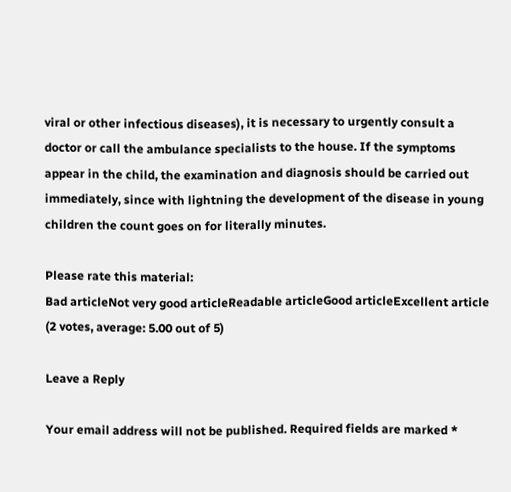viral or other infectious diseases), it is necessary to urgently consult a doctor or call the ambulance specialists to the house. If the symptoms appear in the child, the examination and diagnosis should be carried out immediately, since with lightning the development of the disease in young children the count goes on for literally minutes.

Please rate this material:
Bad articleNot very good articleReadable articleGood articleExcellent article (2 votes, average: 5.00 out of 5)

Leave a Reply

Your email address will not be published. Required fields are marked *